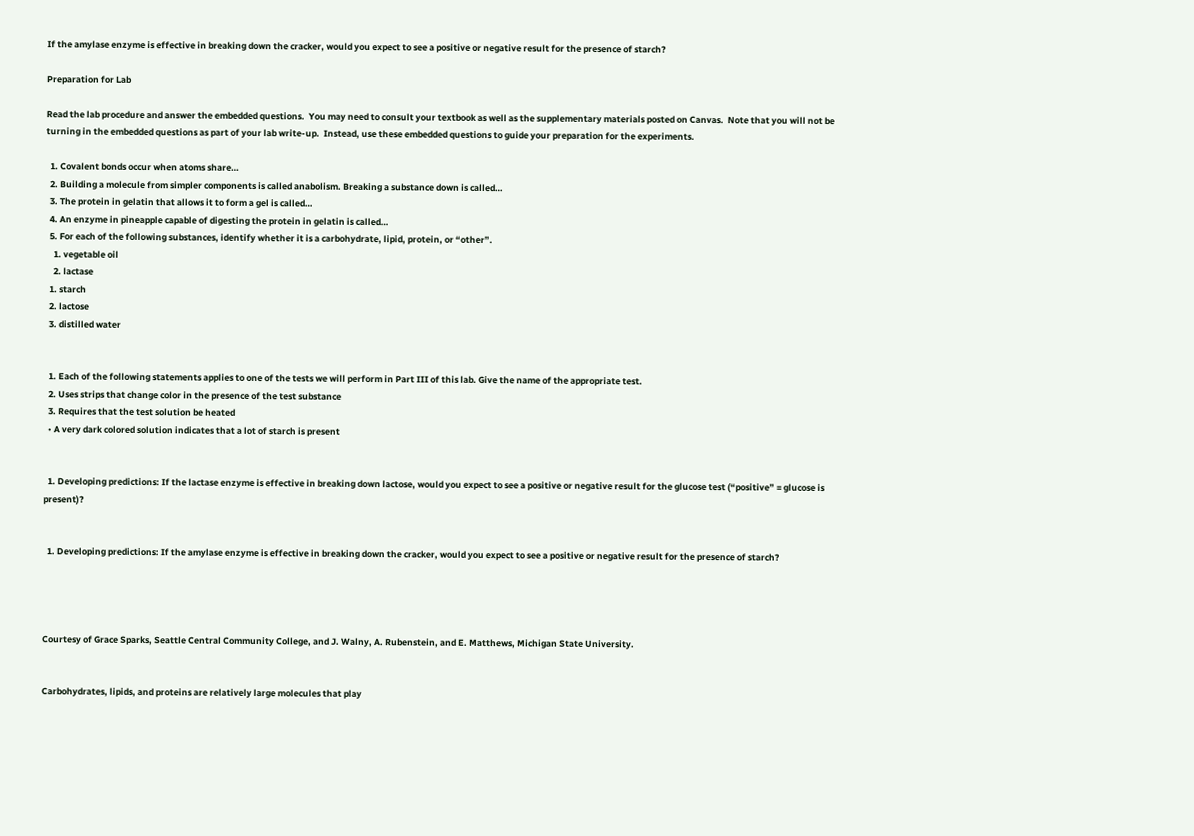If the amylase enzyme is effective in breaking down the cracker, would you expect to see a positive or negative result for the presence of starch?

Preparation for Lab

Read the lab procedure and answer the embedded questions.  You may need to consult your textbook as well as the supplementary materials posted on Canvas.  Note that you will not be turning in the embedded questions as part of your lab write-up.  Instead, use these embedded questions to guide your preparation for the experiments.

  1. Covalent bonds occur when atoms share…
  2. Building a molecule from simpler components is called anabolism. Breaking a substance down is called…
  3. The protein in gelatin that allows it to form a gel is called…
  4. An enzyme in pineapple capable of digesting the protein in gelatin is called…
  5. For each of the following substances, identify whether it is a carbohydrate, lipid, protein, or “other”.
    1. vegetable oil
    2. lactase
  1. starch
  2. lactose
  3. distilled water


  1. Each of the following statements applies to one of the tests we will perform in Part III of this lab. Give the name of the appropriate test.
  2. Uses strips that change color in the presence of the test substance
  3. Requires that the test solution be heated
  • A very dark colored solution indicates that a lot of starch is present


  1. Developing predictions: If the lactase enzyme is effective in breaking down lactose, would you expect to see a positive or negative result for the glucose test (“positive” = glucose is present)?


  1. Developing predictions: If the amylase enzyme is effective in breaking down the cracker, would you expect to see a positive or negative result for the presence of starch?




Courtesy of Grace Sparks, Seattle Central Community College, and J. Walny, A. Rubenstein, and E. Matthews, Michigan State University.


Carbohydrates, lipids, and proteins are relatively large molecules that play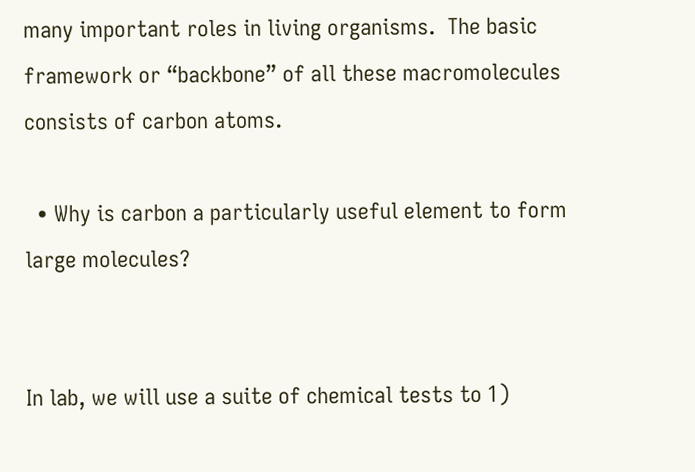many important roles in living organisms.  The basic framework or “backbone” of all these macromolecules consists of carbon atoms.

  • Why is carbon a particularly useful element to form large molecules?


In lab, we will use a suite of chemical tests to 1)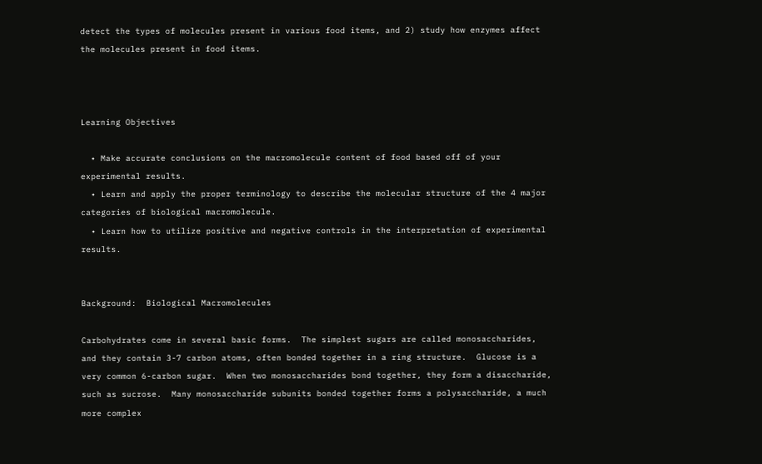detect the types of molecules present in various food items, and 2) study how enzymes affect the molecules present in food items.



Learning Objectives

  • Make accurate conclusions on the macromolecule content of food based off of your experimental results.
  • Learn and apply the proper terminology to describe the molecular structure of the 4 major categories of biological macromolecule.
  • Learn how to utilize positive and negative controls in the interpretation of experimental results.


Background:  Biological Macromolecules

Carbohydrates come in several basic forms.  The simplest sugars are called monosaccharides, and they contain 3-7 carbon atoms, often bonded together in a ring structure.  Glucose is a very common 6-carbon sugar.  When two monosaccharides bond together, they form a disaccharide, such as sucrose.  Many monosaccharide subunits bonded together forms a polysaccharide, a much more complex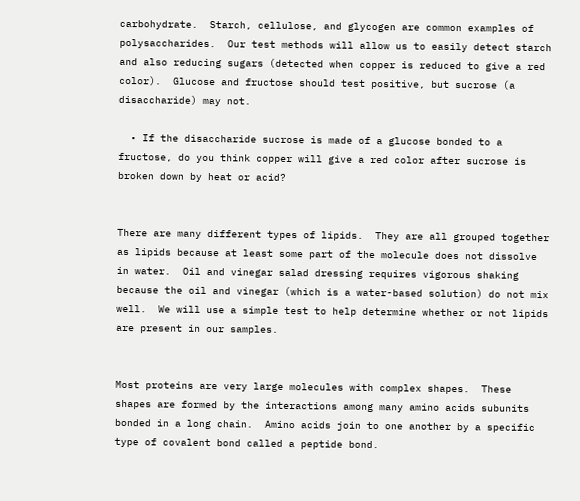carbohydrate.  Starch, cellulose, and glycogen are common examples of polysaccharides.  Our test methods will allow us to easily detect starch and also reducing sugars (detected when copper is reduced to give a red color).  Glucose and fructose should test positive, but sucrose (a disaccharide) may not.

  • If the disaccharide sucrose is made of a glucose bonded to a fructose, do you think copper will give a red color after sucrose is broken down by heat or acid?


There are many different types of lipids.  They are all grouped together as lipids because at least some part of the molecule does not dissolve in water.  Oil and vinegar salad dressing requires vigorous shaking because the oil and vinegar (which is a water-based solution) do not mix well.  We will use a simple test to help determine whether or not lipids are present in our samples.


Most proteins are very large molecules with complex shapes.  These shapes are formed by the interactions among many amino acids subunits bonded in a long chain.  Amino acids join to one another by a specific type of covalent bond called a peptide bond.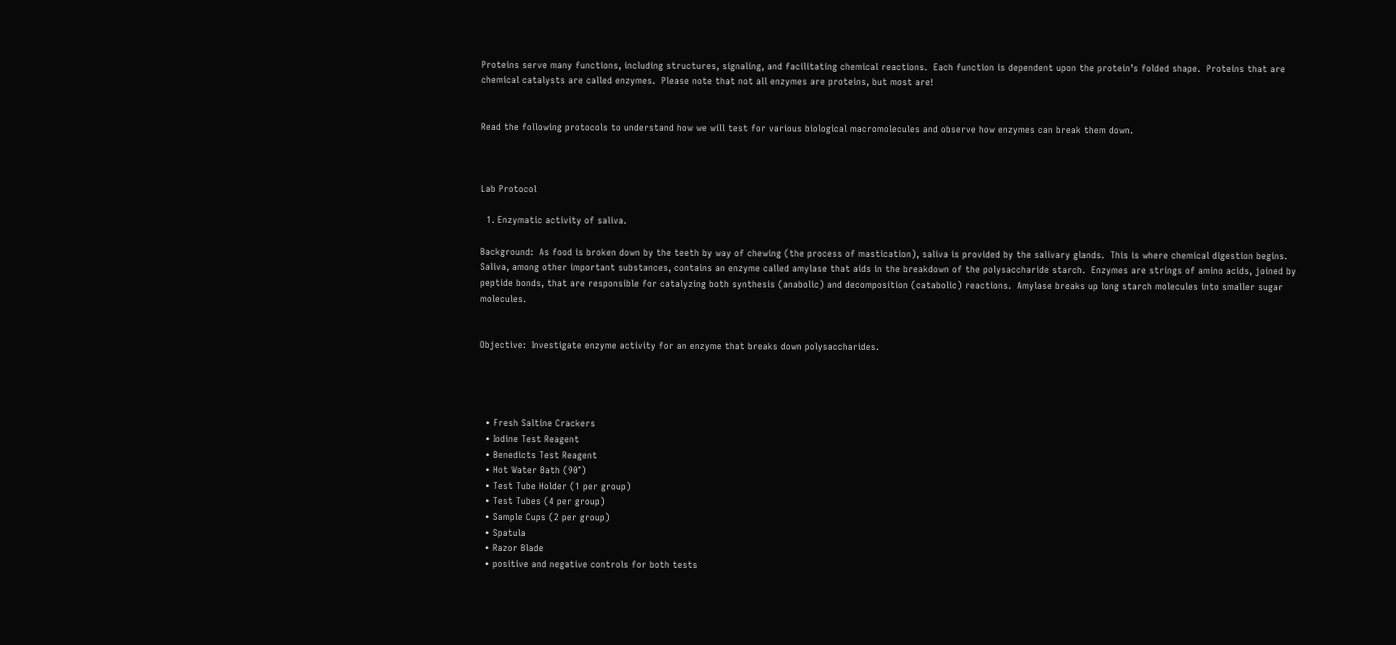Proteins serve many functions, including structures, signaling, and facilitating chemical reactions.  Each function is dependent upon the protein’s folded shape.  Proteins that are chemical catalysts are called enzymes.  Please note that not all enzymes are proteins, but most are!


Read the following protocols to understand how we will test for various biological macromolecules and observe how enzymes can break them down.



Lab Protocol

  1. Enzymatic activity of saliva.

Background:  As food is broken down by the teeth by way of chewing (the process of mastication), saliva is provided by the salivary glands.  This is where chemical digestion begins.  Saliva, among other important substances, contains an enzyme called amylase that aids in the breakdown of the polysaccharide starch.  Enzymes are strings of amino acids, joined by peptide bonds, that are responsible for catalyzing both synthesis (anabolic) and decomposition (catabolic) reactions.  Amylase breaks up long starch molecules into smaller sugar molecules.


Objective:  Investigate enzyme activity for an enzyme that breaks down polysaccharides.




  • Fresh Saltine Crackers
  • Iodine Test Reagent
  • Benedicts Test Reagent
  • Hot Water Bath (90°)
  • Test Tube Holder (1 per group)
  • Test Tubes (4 per group)
  • Sample Cups (2 per group)
  • Spatula
  • Razor Blade
  • positive and negative controls for both tests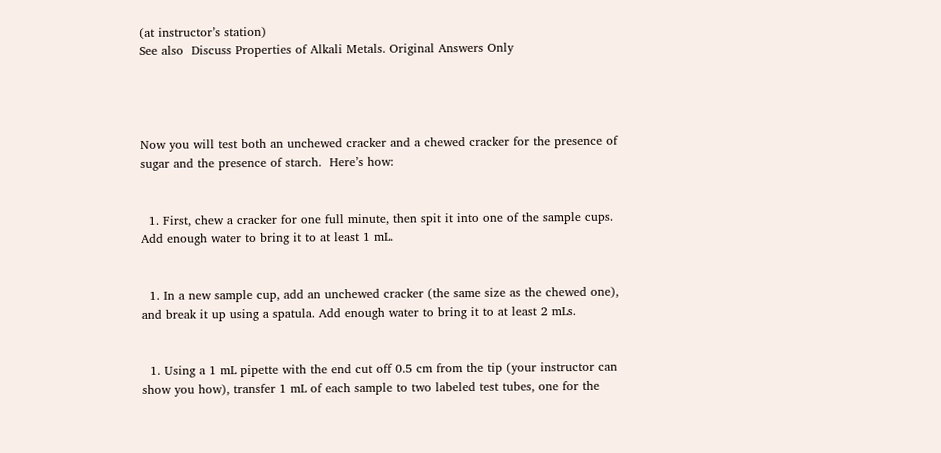(at instructor’s station)
See also  Discuss Properties of Alkali Metals. Original Answers Only




Now you will test both an unchewed cracker and a chewed cracker for the presence of sugar and the presence of starch.  Here’s how:


  1. First, chew a cracker for one full minute, then spit it into one of the sample cups. Add enough water to bring it to at least 1 mL.


  1. In a new sample cup, add an unchewed cracker (the same size as the chewed one), and break it up using a spatula. Add enough water to bring it to at least 2 mLs.


  1. Using a 1 mL pipette with the end cut off 0.5 cm from the tip (your instructor can show you how), transfer 1 mL of each sample to two labeled test tubes, one for the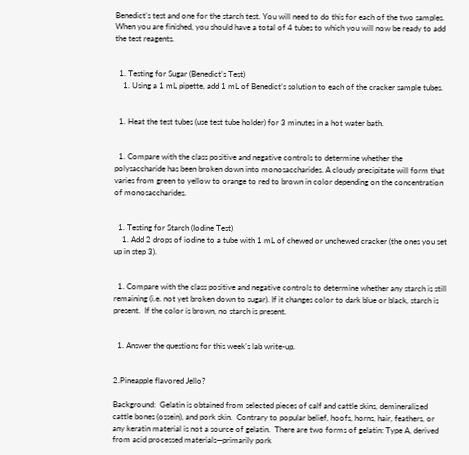Benedict’s test and one for the starch test. You will need to do this for each of the two samples.  When you are finished, you should have a total of 4 tubes to which you will now be ready to add the test reagents.


  1. Testing for Sugar (Benedict’s Test)
    1. Using a 1 mL pipette, add 1 mL of Benedict’s solution to each of the cracker sample tubes.


  1. Heat the test tubes (use test tube holder) for 3 minutes in a hot water bath.


  1. Compare with the class positive and negative controls to determine whether the polysaccharide has been broken down into monosaccharides. A cloudy precipitate will form that varies from green to yellow to orange to red to brown in color depending on the concentration of monosaccharides.


  1. Testing for Starch (Iodine Test)
    1. Add 2 drops of iodine to a tube with 1 mL of chewed or unchewed cracker (the ones you set up in step 3).


  1. Compare with the class positive and negative controls to determine whether any starch is still remaining (i.e. not yet broken down to sugar). If it changes color to dark blue or black, starch is present.  If the color is brown, no starch is present.


  1. Answer the questions for this week’s lab write-up.


2.Pineapple flavored Jello?

Background:  Gelatin is obtained from selected pieces of calf and cattle skins, demineralized cattle bones (ossein), and pork skin.  Contrary to popular belief, hoofs, horns, hair, feathers, or any keratin material is not a source of gelatin.  There are two forms of gelatin: Type A, derived from acid processed materials—primarily pork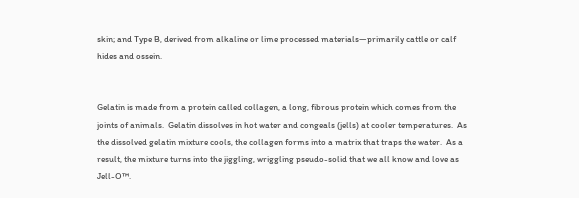skin; and Type B, derived from alkaline or lime processed materials—primarily cattle or calf hides and ossein.


Gelatin is made from a protein called collagen, a long, fibrous protein which comes from the joints of animals.  Gelatin dissolves in hot water and congeals (jells) at cooler temperatures.  As the dissolved gelatin mixture cools, the collagen forms into a matrix that traps the water.  As a result, the mixture turns into the jiggling, wriggling pseudo-solid that we all know and love as Jell-O™.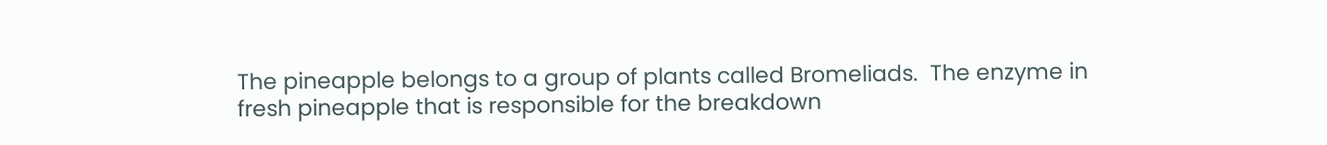The pineapple belongs to a group of plants called Bromeliads.  The enzyme in fresh pineapple that is responsible for the breakdown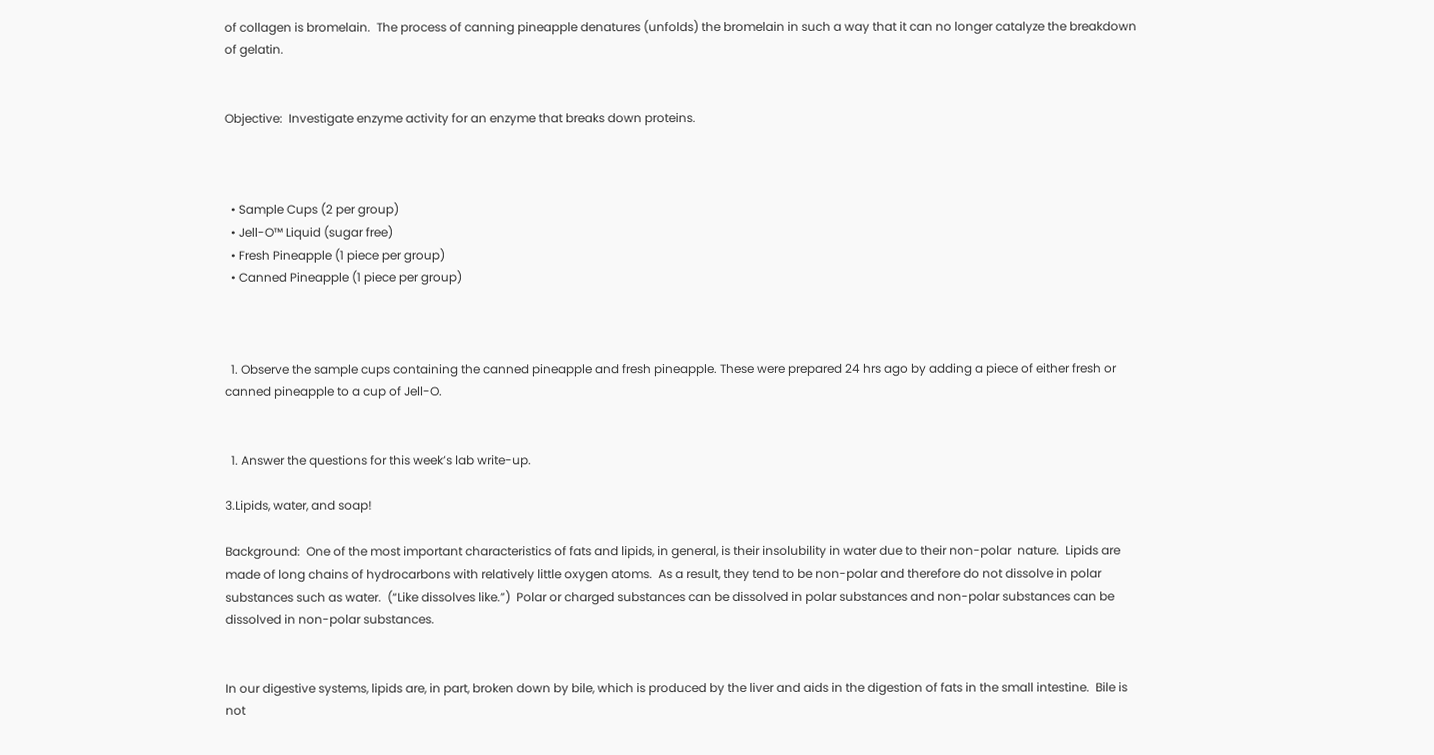of collagen is bromelain.  The process of canning pineapple denatures (unfolds) the bromelain in such a way that it can no longer catalyze the breakdown of gelatin.


Objective:  Investigate enzyme activity for an enzyme that breaks down proteins.



  • Sample Cups (2 per group)
  • Jell-O™ Liquid (sugar free)
  • Fresh Pineapple (1 piece per group)
  • Canned Pineapple (1 piece per group)



  1. Observe the sample cups containing the canned pineapple and fresh pineapple. These were prepared 24 hrs ago by adding a piece of either fresh or canned pineapple to a cup of Jell-O.


  1. Answer the questions for this week’s lab write-up.

3.Lipids, water, and soap!

Background:  One of the most important characteristics of fats and lipids, in general, is their insolubility in water due to their non-polar  nature.  Lipids are made of long chains of hydrocarbons with relatively little oxygen atoms.  As a result, they tend to be non-polar and therefore do not dissolve in polar substances such as water.  (“Like dissolves like.”)  Polar or charged substances can be dissolved in polar substances and non-polar substances can be dissolved in non-polar substances.


In our digestive systems, lipids are, in part, broken down by bile, which is produced by the liver and aids in the digestion of fats in the small intestine.  Bile is not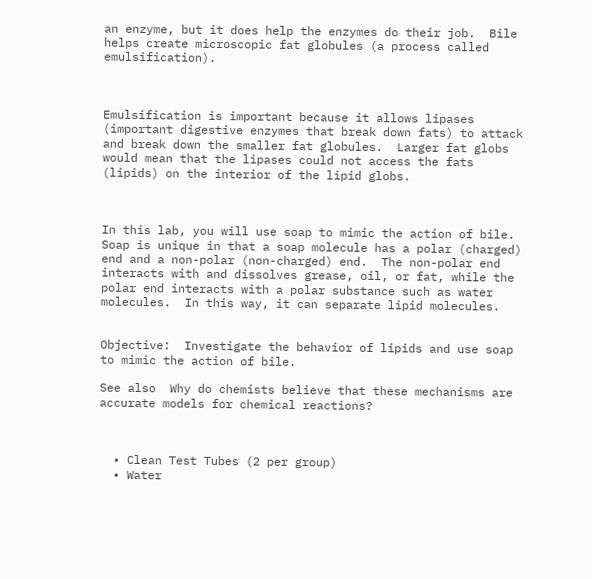an enzyme, but it does help the enzymes do their job.  Bile helps create microscopic fat globules (a process called emulsification).



Emulsification is important because it allows lipases (important digestive enzymes that break down fats) to attack and break down the smaller fat globules.  Larger fat globs would mean that the lipases could not access the fats (lipids) on the interior of the lipid globs.



In this lab, you will use soap to mimic the action of bile.  Soap is unique in that a soap molecule has a polar (charged) end and a non-polar (non-charged) end.  The non-polar end interacts with and dissolves grease, oil, or fat, while the polar end interacts with a polar substance such as water molecules.  In this way, it can separate lipid molecules.


Objective:  Investigate the behavior of lipids and use soap to mimic the action of bile.

See also  Why do chemists believe that these mechanisms are accurate models for chemical reactions?



  • Clean Test Tubes (2 per group)
  • Water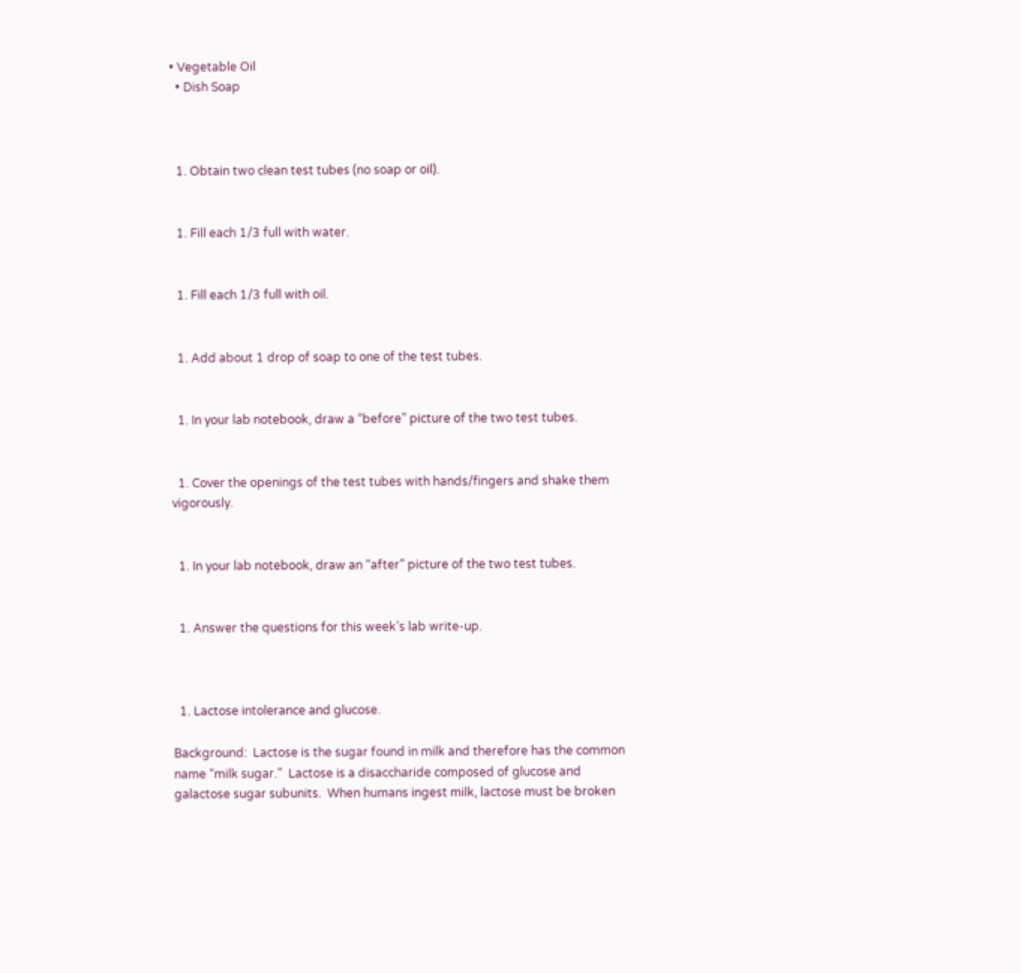• Vegetable Oil
  • Dish Soap



  1. Obtain two clean test tubes (no soap or oil).


  1. Fill each 1/3 full with water.


  1. Fill each 1/3 full with oil.


  1. Add about 1 drop of soap to one of the test tubes.


  1. In your lab notebook, draw a “before” picture of the two test tubes.


  1. Cover the openings of the test tubes with hands/fingers and shake them vigorously.


  1. In your lab notebook, draw an “after” picture of the two test tubes.


  1. Answer the questions for this week’s lab write-up.



  1. Lactose intolerance and glucose.

Background:  Lactose is the sugar found in milk and therefore has the common name “milk sugar.”  Lactose is a disaccharide composed of glucose and galactose sugar subunits.  When humans ingest milk, lactose must be broken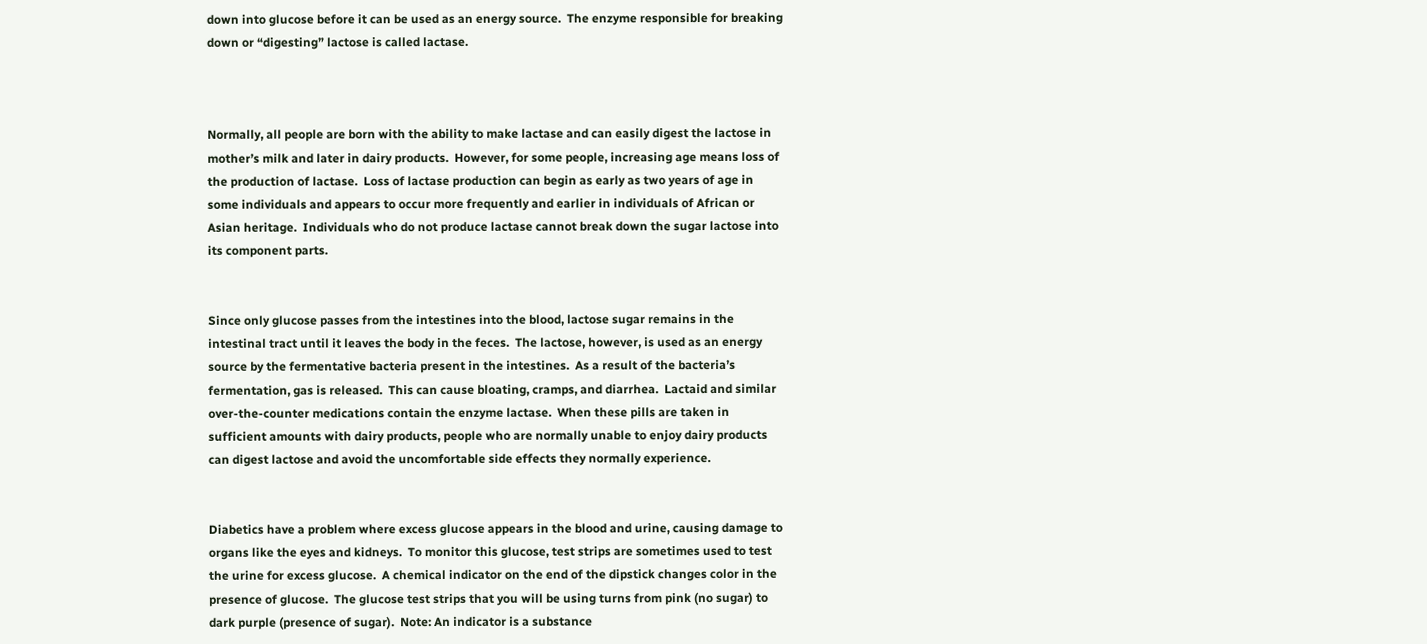down into glucose before it can be used as an energy source.  The enzyme responsible for breaking down or “digesting” lactose is called lactase.



Normally, all people are born with the ability to make lactase and can easily digest the lactose in mother’s milk and later in dairy products.  However, for some people, increasing age means loss of the production of lactase.  Loss of lactase production can begin as early as two years of age in some individuals and appears to occur more frequently and earlier in individuals of African or Asian heritage.  Individuals who do not produce lactase cannot break down the sugar lactose into its component parts.


Since only glucose passes from the intestines into the blood, lactose sugar remains in the intestinal tract until it leaves the body in the feces.  The lactose, however, is used as an energy source by the fermentative bacteria present in the intestines.  As a result of the bacteria’s fermentation, gas is released.  This can cause bloating, cramps, and diarrhea.  Lactaid and similar over-the-counter medications contain the enzyme lactase.  When these pills are taken in sufficient amounts with dairy products, people who are normally unable to enjoy dairy products can digest lactose and avoid the uncomfortable side effects they normally experience.


Diabetics have a problem where excess glucose appears in the blood and urine, causing damage to organs like the eyes and kidneys.  To monitor this glucose, test strips are sometimes used to test the urine for excess glucose.  A chemical indicator on the end of the dipstick changes color in the presence of glucose.  The glucose test strips that you will be using turns from pink (no sugar) to dark purple (presence of sugar).  Note: An indicator is a substance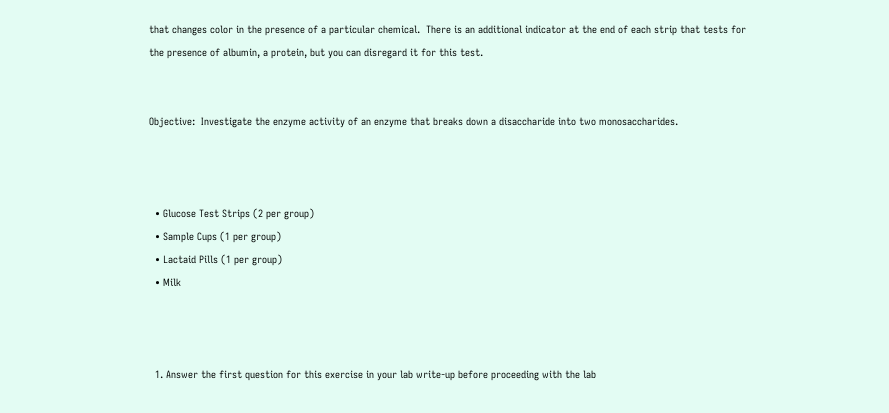that changes color in the presence of a particular chemical.  There is an additional indicator at the end of each strip that tests for the presence of albumin, a protein, but you can disregard it for this test.


Objective:  Investigate the enzyme activity of an enzyme that breaks down a disaccharide into two monosaccharides.



  • Glucose Test Strips (2 per group)
  • Sample Cups (1 per group)
  • Lactaid Pills (1 per group)
  • Milk



  1. Answer the first question for this exercise in your lab write-up before proceeding with the lab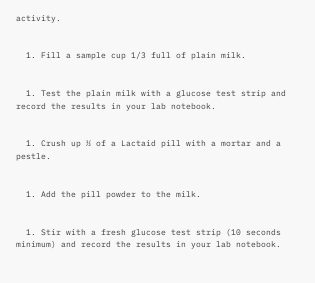activity.


  1. Fill a sample cup 1/3 full of plain milk.


  1. Test the plain milk with a glucose test strip and record the results in your lab notebook.


  1. Crush up ½ of a Lactaid pill with a mortar and a pestle.


  1. Add the pill powder to the milk.


  1. Stir with a fresh glucose test strip (10 seconds minimum) and record the results in your lab notebook.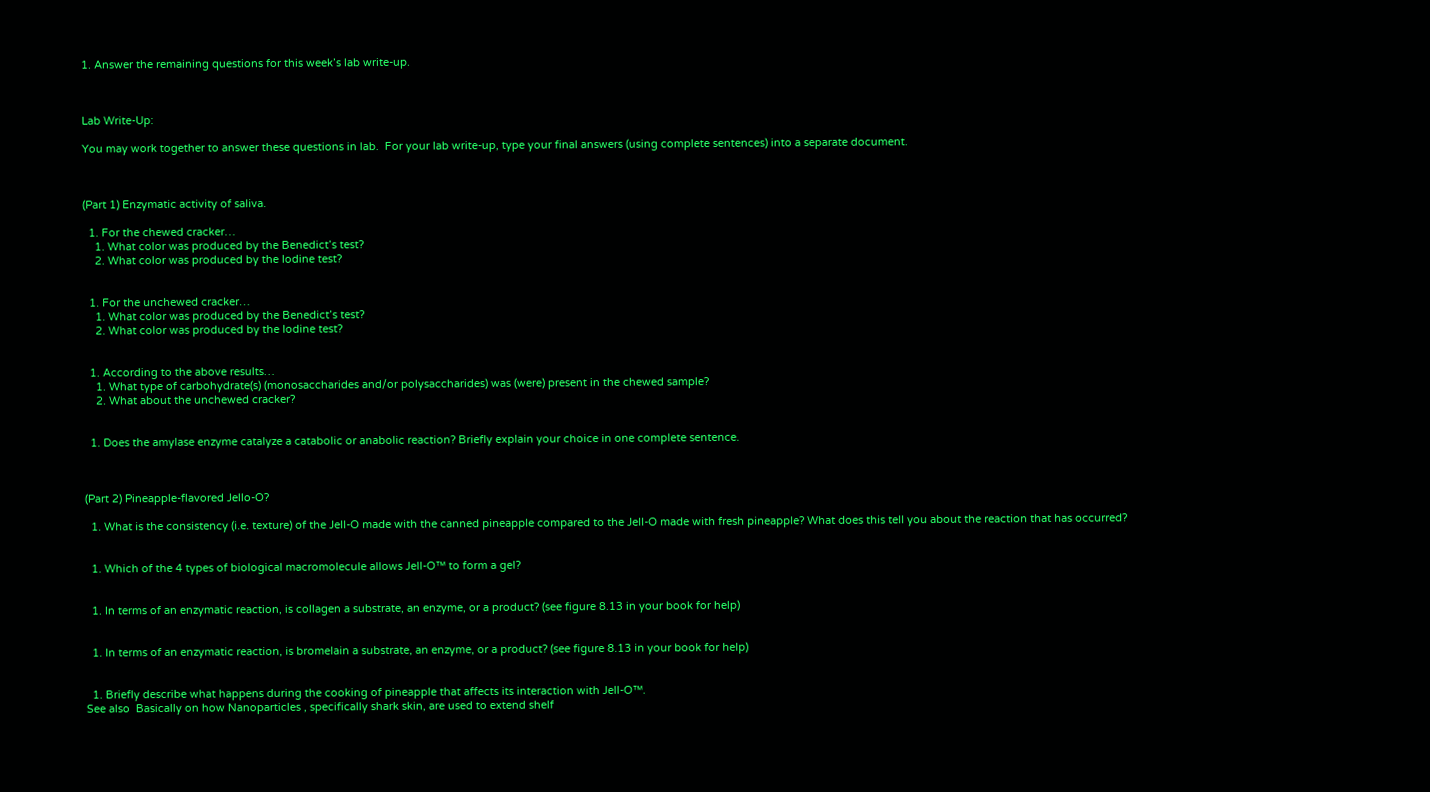1. Answer the remaining questions for this week’s lab write-up.



Lab Write-Up:

You may work together to answer these questions in lab.  For your lab write-up, type your final answers (using complete sentences) into a separate document.



(Part 1) Enzymatic activity of saliva.

  1. For the chewed cracker…
    1. What color was produced by the Benedict’s test?
    2. What color was produced by the Iodine test?


  1. For the unchewed cracker…
    1. What color was produced by the Benedict’s test?
    2. What color was produced by the Iodine test?


  1. According to the above results…
    1. What type of carbohydrate(s) (monosaccharides and/or polysaccharides) was (were) present in the chewed sample?
    2. What about the unchewed cracker?


  1. Does the amylase enzyme catalyze a catabolic or anabolic reaction? Briefly explain your choice in one complete sentence.



(Part 2) Pineapple-flavored Jello-O?

  1. What is the consistency (i.e. texture) of the Jell-O made with the canned pineapple compared to the Jell-O made with fresh pineapple? What does this tell you about the reaction that has occurred?


  1. Which of the 4 types of biological macromolecule allows Jell-O™ to form a gel?


  1. In terms of an enzymatic reaction, is collagen a substrate, an enzyme, or a product? (see figure 8.13 in your book for help)


  1. In terms of an enzymatic reaction, is bromelain a substrate, an enzyme, or a product? (see figure 8.13 in your book for help)


  1. Briefly describe what happens during the cooking of pineapple that affects its interaction with Jell-O™.
See also  Basically on how Nanoparticles , specifically shark skin, are used to extend shelf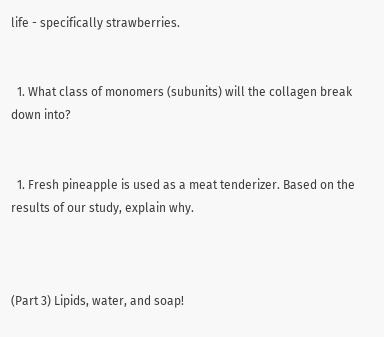life - specifically strawberries.


  1. What class of monomers (subunits) will the collagen break down into?


  1. Fresh pineapple is used as a meat tenderizer. Based on the results of our study, explain why.



(Part 3) Lipids, water, and soap!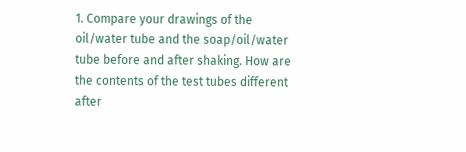1. Compare your drawings of the oil/water tube and the soap/oil/water tube before and after shaking. How are the contents of the test tubes different after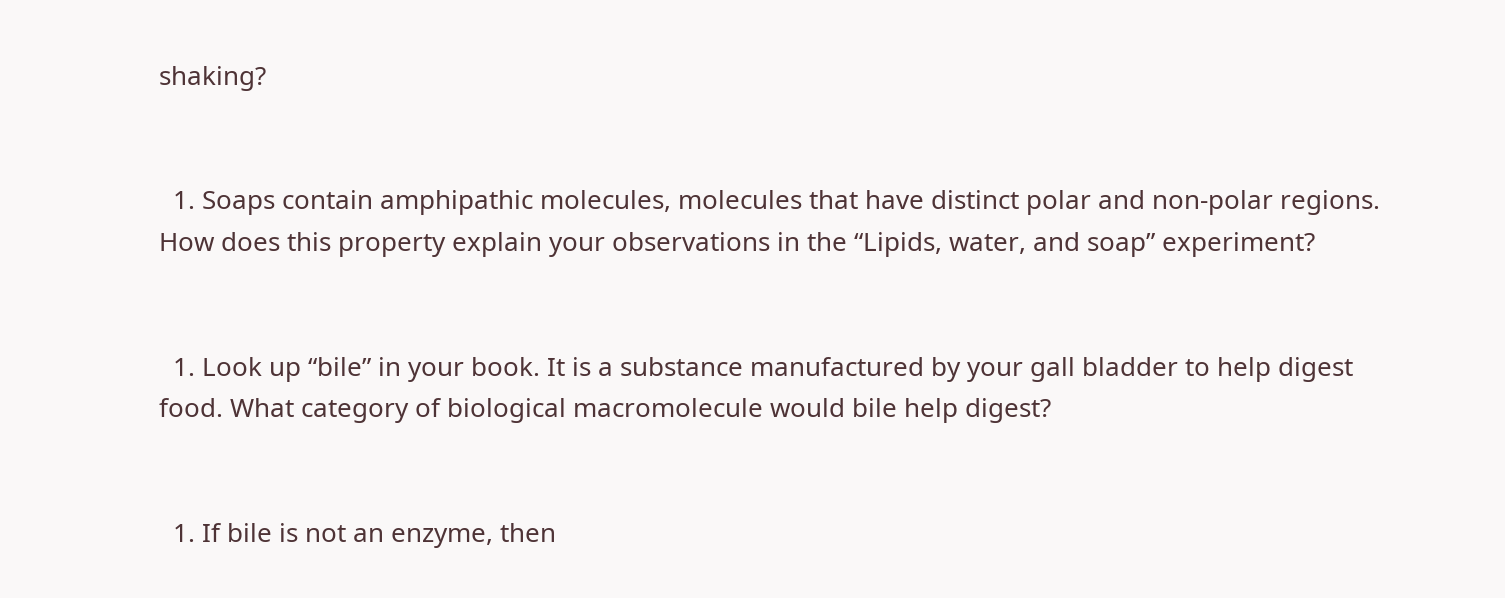shaking?


  1. Soaps contain amphipathic molecules, molecules that have distinct polar and non-polar regions. How does this property explain your observations in the “Lipids, water, and soap” experiment?


  1. Look up “bile” in your book. It is a substance manufactured by your gall bladder to help digest food. What category of biological macromolecule would bile help digest?


  1. If bile is not an enzyme, then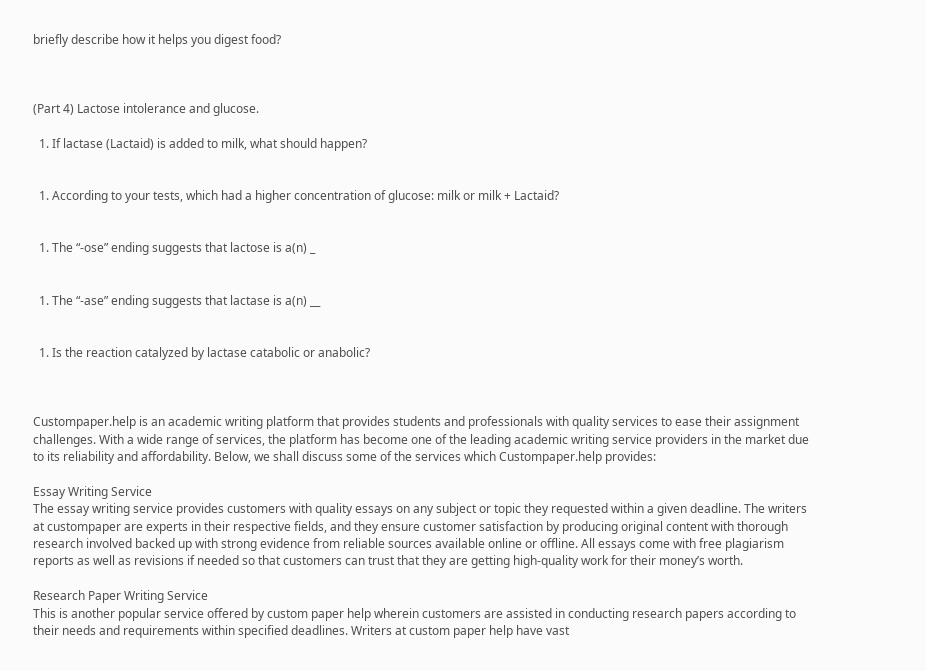briefly describe how it helps you digest food?



(Part 4) Lactose intolerance and glucose.

  1. If lactase (Lactaid) is added to milk, what should happen?


  1. According to your tests, which had a higher concentration of glucose: milk or milk + Lactaid?


  1. The “-ose” ending suggests that lactose is a(n) _


  1. The “-ase” ending suggests that lactase is a(n) __


  1. Is the reaction catalyzed by lactase catabolic or anabolic?



Custompaper.help is an academic writing platform that provides students and professionals with quality services to ease their assignment challenges. With a wide range of services, the platform has become one of the leading academic writing service providers in the market due to its reliability and affordability. Below, we shall discuss some of the services which Custompaper.help provides:

Essay Writing Service
The essay writing service provides customers with quality essays on any subject or topic they requested within a given deadline. The writers at custompaper are experts in their respective fields, and they ensure customer satisfaction by producing original content with thorough research involved backed up with strong evidence from reliable sources available online or offline. All essays come with free plagiarism reports as well as revisions if needed so that customers can trust that they are getting high-quality work for their money’s worth.

Research Paper Writing Service
This is another popular service offered by custom paper help wherein customers are assisted in conducting research papers according to their needs and requirements within specified deadlines. Writers at custom paper help have vast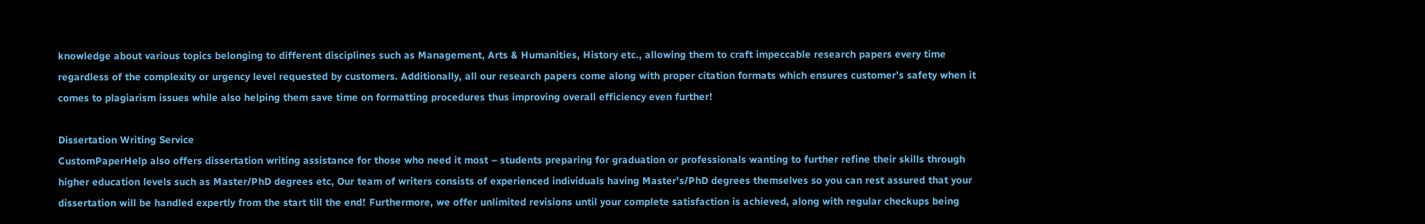knowledge about various topics belonging to different disciplines such as Management, Arts & Humanities, History etc., allowing them to craft impeccable research papers every time regardless of the complexity or urgency level requested by customers. Additionally, all our research papers come along with proper citation formats which ensures customer’s safety when it comes to plagiarism issues while also helping them save time on formatting procedures thus improving overall efficiency even further!

Dissertation Writing Service
CustomPaperHelp also offers dissertation writing assistance for those who need it most – students preparing for graduation or professionals wanting to further refine their skills through higher education levels such as Master/PhD degrees etc, Our team of writers consists of experienced individuals having Master’s/PhD degrees themselves so you can rest assured that your dissertation will be handled expertly from the start till the end! Furthermore, we offer unlimited revisions until your complete satisfaction is achieved, along with regular checkups being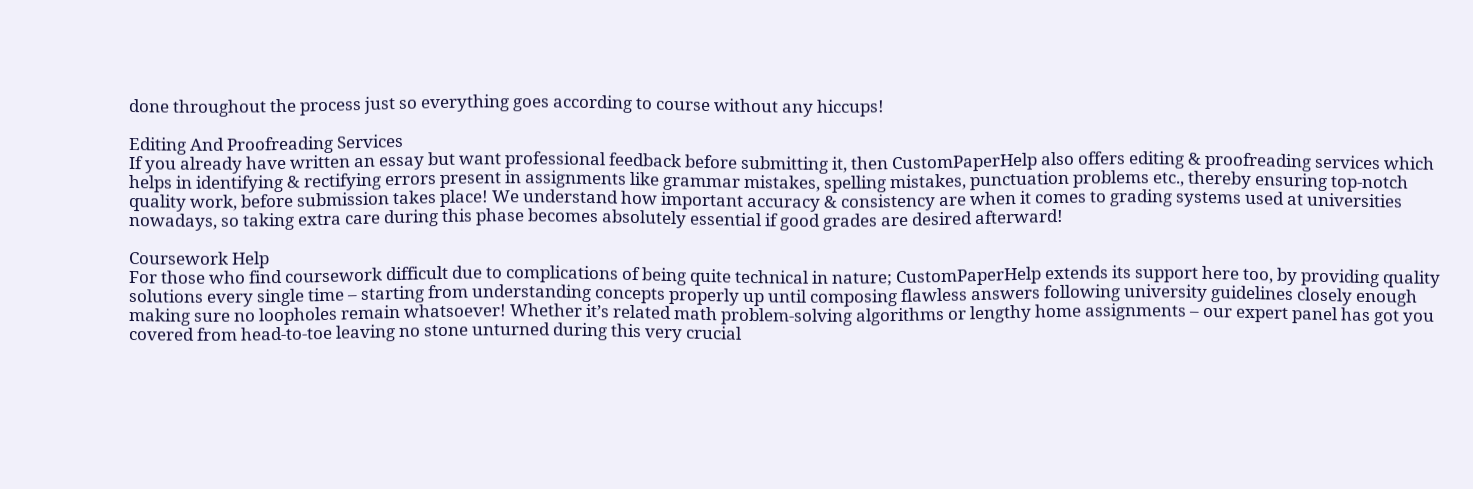done throughout the process just so everything goes according to course without any hiccups!

Editing And Proofreading Services
If you already have written an essay but want professional feedback before submitting it, then CustomPaperHelp also offers editing & proofreading services which helps in identifying & rectifying errors present in assignments like grammar mistakes, spelling mistakes, punctuation problems etc., thereby ensuring top-notch quality work, before submission takes place! We understand how important accuracy & consistency are when it comes to grading systems used at universities nowadays, so taking extra care during this phase becomes absolutely essential if good grades are desired afterward!

Coursework Help
For those who find coursework difficult due to complications of being quite technical in nature; CustomPaperHelp extends its support here too, by providing quality solutions every single time – starting from understanding concepts properly up until composing flawless answers following university guidelines closely enough making sure no loopholes remain whatsoever! Whether it’s related math problem-solving algorithms or lengthy home assignments – our expert panel has got you covered from head-to-toe leaving no stone unturned during this very crucial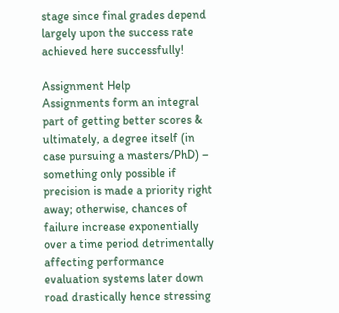stage since final grades depend largely upon the success rate achieved here successfully!

Assignment Help
Assignments form an integral part of getting better scores & ultimately, a degree itself (in case pursuing a masters/PhD) – something only possible if precision is made a priority right away; otherwise, chances of failure increase exponentially over a time period detrimentally affecting performance evaluation systems later down road drastically hence stressing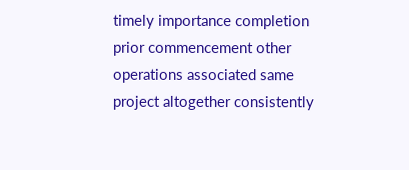timely importance completion prior commencement other operations associated same project altogether consistently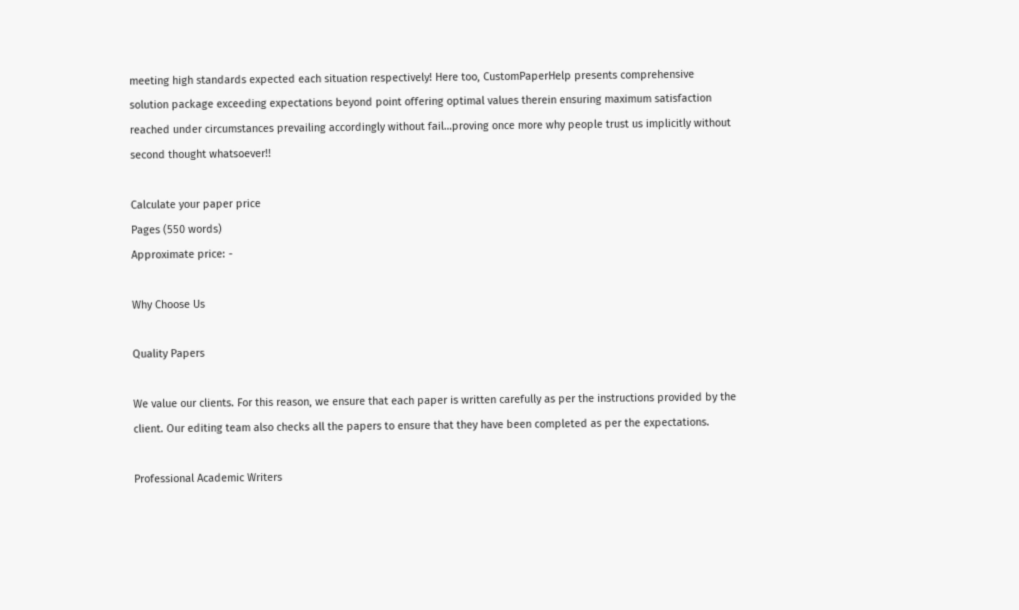meeting high standards expected each situation respectively! Here too, CustomPaperHelp presents comprehensive solution package exceeding expectations beyond point offering optimal values therein ensuring maximum satisfaction reached under circumstances prevailing accordingly without fail…proving once more why people trust us implicitly without second thought whatsoever!!

Calculate your paper price
Pages (550 words)
Approximate price: -

Why Choose Us

Quality Papers

We value our clients. For this reason, we ensure that each paper is written carefully as per the instructions provided by the client. Our editing team also checks all the papers to ensure that they have been completed as per the expectations.

Professional Academic Writers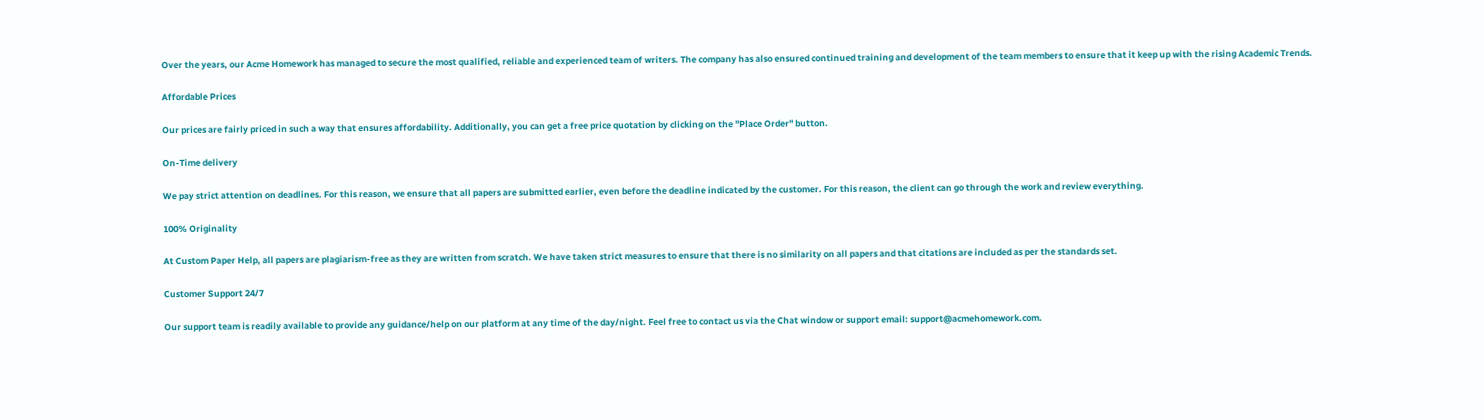Over the years, our Acme Homework has managed to secure the most qualified, reliable and experienced team of writers. The company has also ensured continued training and development of the team members to ensure that it keep up with the rising Academic Trends.

Affordable Prices

Our prices are fairly priced in such a way that ensures affordability. Additionally, you can get a free price quotation by clicking on the "Place Order" button.

On-Time delivery

We pay strict attention on deadlines. For this reason, we ensure that all papers are submitted earlier, even before the deadline indicated by the customer. For this reason, the client can go through the work and review everything.

100% Originality

At Custom Paper Help, all papers are plagiarism-free as they are written from scratch. We have taken strict measures to ensure that there is no similarity on all papers and that citations are included as per the standards set.

Customer Support 24/7

Our support team is readily available to provide any guidance/help on our platform at any time of the day/night. Feel free to contact us via the Chat window or support email: support@acmehomework.com.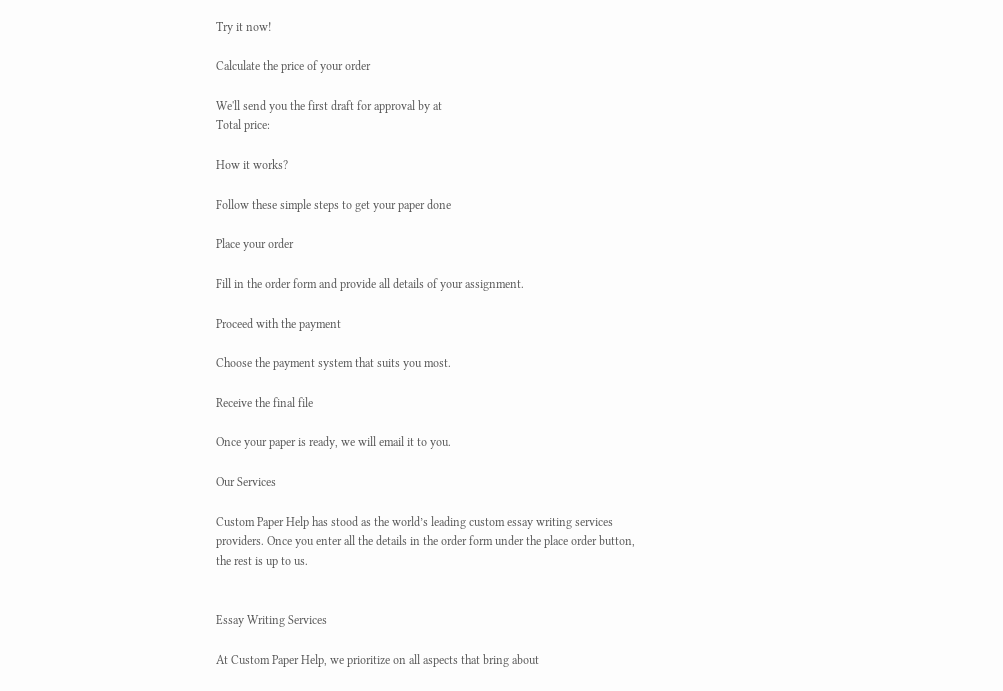Try it now!

Calculate the price of your order

We'll send you the first draft for approval by at
Total price:

How it works?

Follow these simple steps to get your paper done

Place your order

Fill in the order form and provide all details of your assignment.

Proceed with the payment

Choose the payment system that suits you most.

Receive the final file

Once your paper is ready, we will email it to you.

Our Services

Custom Paper Help has stood as the world’s leading custom essay writing services providers. Once you enter all the details in the order form under the place order button, the rest is up to us.


Essay Writing Services

At Custom Paper Help, we prioritize on all aspects that bring about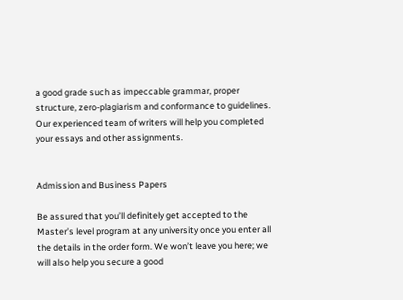a good grade such as impeccable grammar, proper structure, zero-plagiarism and conformance to guidelines. Our experienced team of writers will help you completed your essays and other assignments.


Admission and Business Papers

Be assured that you’ll definitely get accepted to the Master’s level program at any university once you enter all the details in the order form. We won’t leave you here; we will also help you secure a good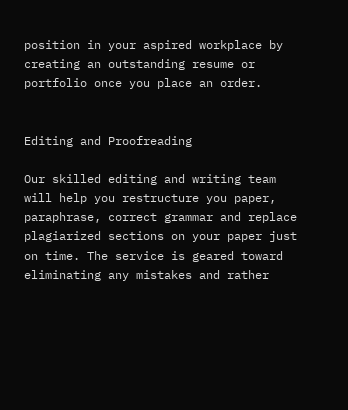position in your aspired workplace by creating an outstanding resume or portfolio once you place an order.


Editing and Proofreading

Our skilled editing and writing team will help you restructure you paper, paraphrase, correct grammar and replace plagiarized sections on your paper just on time. The service is geared toward eliminating any mistakes and rather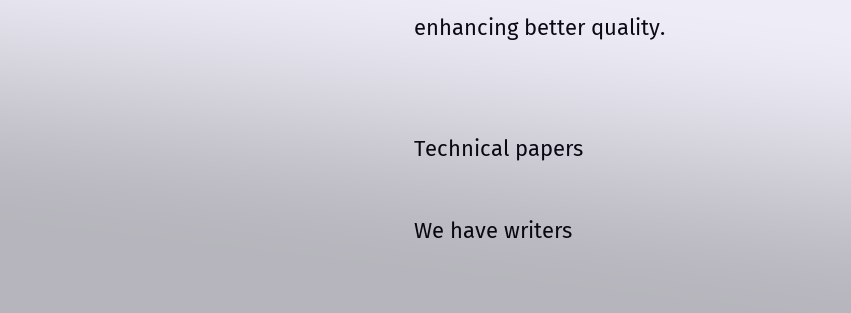enhancing better quality.


Technical papers

We have writers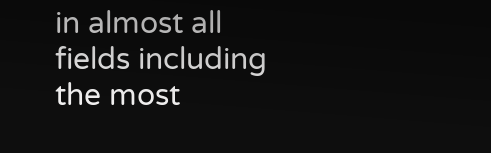in almost all fields including the most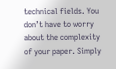technical fields. You don’t have to worry about the complexity of your paper. Simply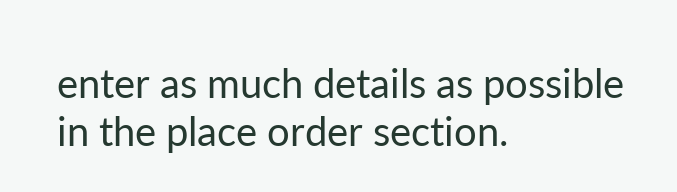enter as much details as possible in the place order section.